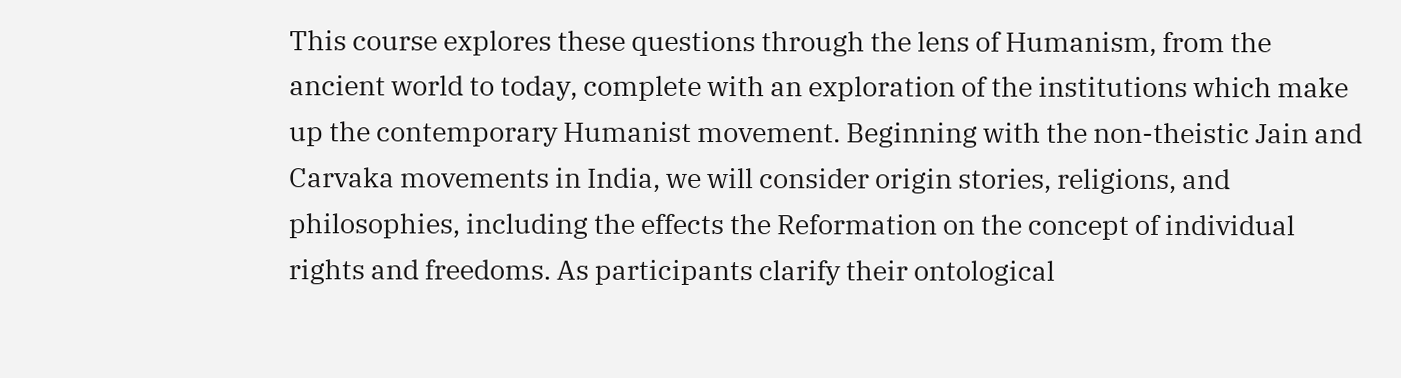This course explores these questions through the lens of Humanism, from the ancient world to today, complete with an exploration of the institutions which make up the contemporary Humanist movement. Beginning with the non-theistic Jain and Carvaka movements in India, we will consider origin stories, religions, and philosophies, including the effects the Reformation on the concept of individual rights and freedoms. As participants clarify their ontological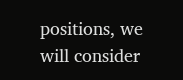positions, we will consider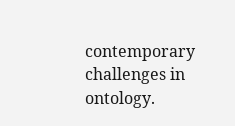contemporary challenges in ontology.